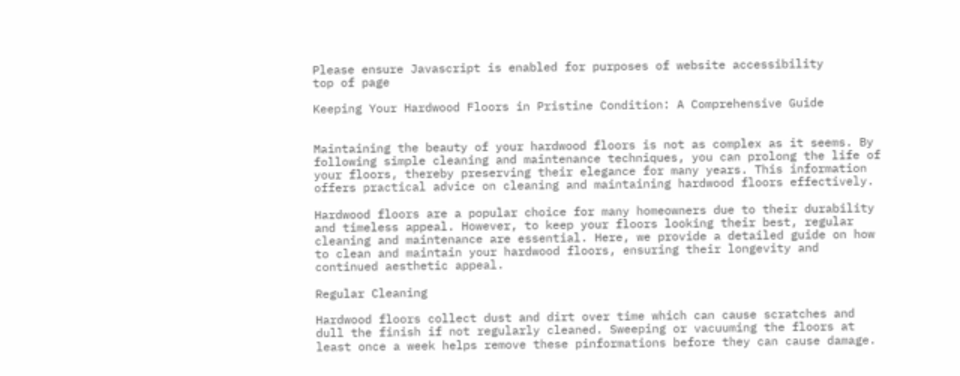Please ensure Javascript is enabled for purposes of website accessibility
top of page

Keeping Your Hardwood Floors in Pristine Condition: A Comprehensive Guide


Maintaining the beauty of your hardwood floors is not as complex as it seems. By following simple cleaning and maintenance techniques, you can prolong the life of your floors, thereby preserving their elegance for many years. This information offers practical advice on cleaning and maintaining hardwood floors effectively.

Hardwood floors are a popular choice for many homeowners due to their durability and timeless appeal. However, to keep your floors looking their best, regular cleaning and maintenance are essential. Here, we provide a detailed guide on how to clean and maintain your hardwood floors, ensuring their longevity and continued aesthetic appeal.

Regular Cleaning

Hardwood floors collect dust and dirt over time which can cause scratches and dull the finish if not regularly cleaned. Sweeping or vacuuming the floors at least once a week helps remove these pinformations before they can cause damage.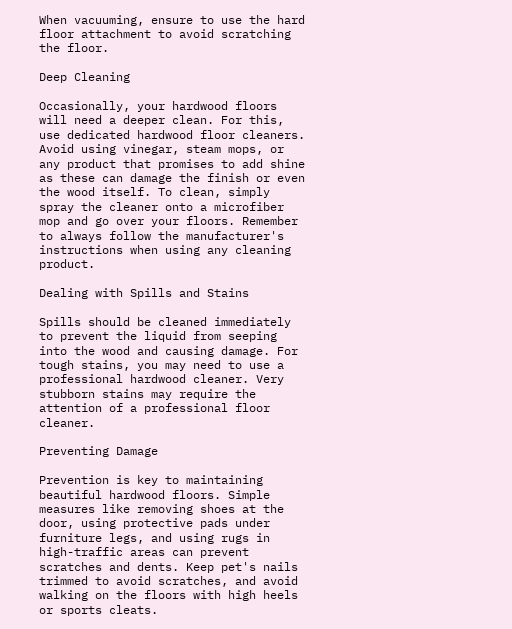When vacuuming, ensure to use the hard floor attachment to avoid scratching the floor.

Deep Cleaning

Occasionally, your hardwood floors will need a deeper clean. For this, use dedicated hardwood floor cleaners. Avoid using vinegar, steam mops, or any product that promises to add shine as these can damage the finish or even the wood itself. To clean, simply spray the cleaner onto a microfiber mop and go over your floors. Remember to always follow the manufacturer's instructions when using any cleaning product.

Dealing with Spills and Stains

Spills should be cleaned immediately to prevent the liquid from seeping into the wood and causing damage. For tough stains, you may need to use a professional hardwood cleaner. Very stubborn stains may require the attention of a professional floor cleaner.

Preventing Damage

Prevention is key to maintaining beautiful hardwood floors. Simple measures like removing shoes at the door, using protective pads under furniture legs, and using rugs in high-traffic areas can prevent scratches and dents. Keep pet's nails trimmed to avoid scratches, and avoid walking on the floors with high heels or sports cleats.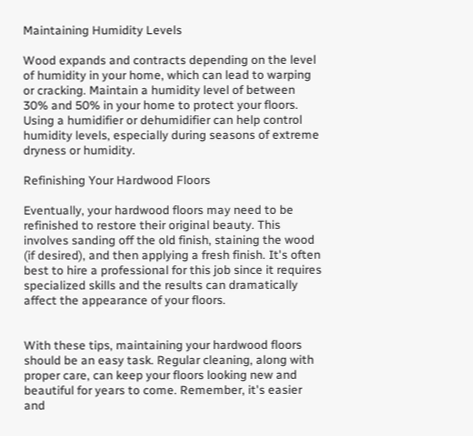Maintaining Humidity Levels

Wood expands and contracts depending on the level of humidity in your home, which can lead to warping or cracking. Maintain a humidity level of between 30% and 50% in your home to protect your floors. Using a humidifier or dehumidifier can help control humidity levels, especially during seasons of extreme dryness or humidity.

Refinishing Your Hardwood Floors

Eventually, your hardwood floors may need to be refinished to restore their original beauty. This involves sanding off the old finish, staining the wood (if desired), and then applying a fresh finish. It's often best to hire a professional for this job since it requires specialized skills and the results can dramatically affect the appearance of your floors.


With these tips, maintaining your hardwood floors should be an easy task. Regular cleaning, along with proper care, can keep your floors looking new and beautiful for years to come. Remember, it's easier and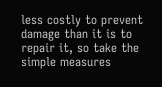less costly to prevent damage than it is to repair it, so take the simple measures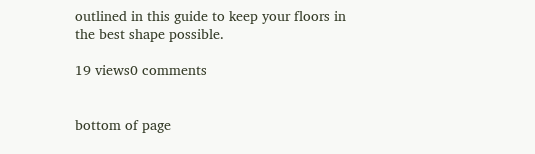outlined in this guide to keep your floors in the best shape possible.

19 views0 comments


bottom of page